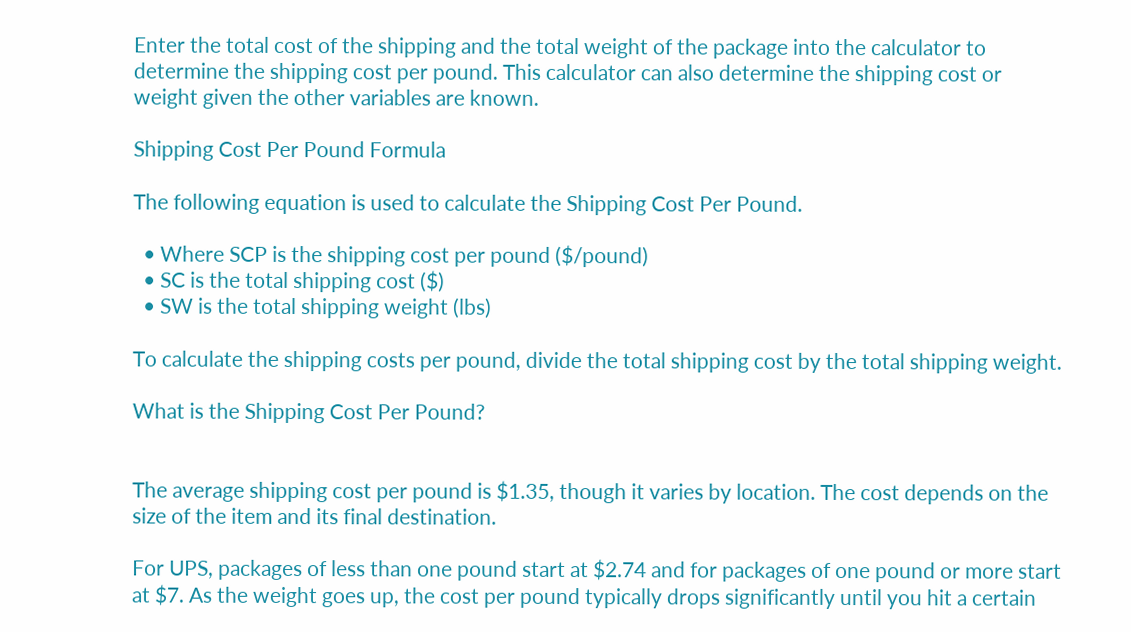Enter the total cost of the shipping and the total weight of the package into the calculator to determine the shipping cost per pound. This calculator can also determine the shipping cost or weight given the other variables are known.

Shipping Cost Per Pound Formula

The following equation is used to calculate the Shipping Cost Per Pound.

  • Where SCP is the shipping cost per pound ($/pound)
  • SC is the total shipping cost ($)
  • SW is the total shipping weight (lbs)

To calculate the shipping costs per pound, divide the total shipping cost by the total shipping weight.

What is the Shipping Cost Per Pound?


The average shipping cost per pound is $1.35, though it varies by location. The cost depends on the size of the item and its final destination.

For UPS, packages of less than one pound start at $2.74 and for packages of one pound or more start at $7. As the weight goes up, the cost per pound typically drops significantly until you hit a certain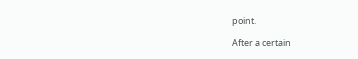point.

After a certain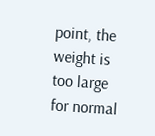point, the weight is too large for normal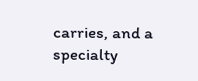carries, and a specialty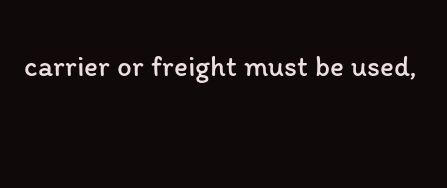carrier or freight must be used,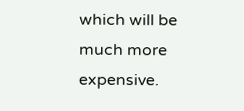which will be much more expensive.